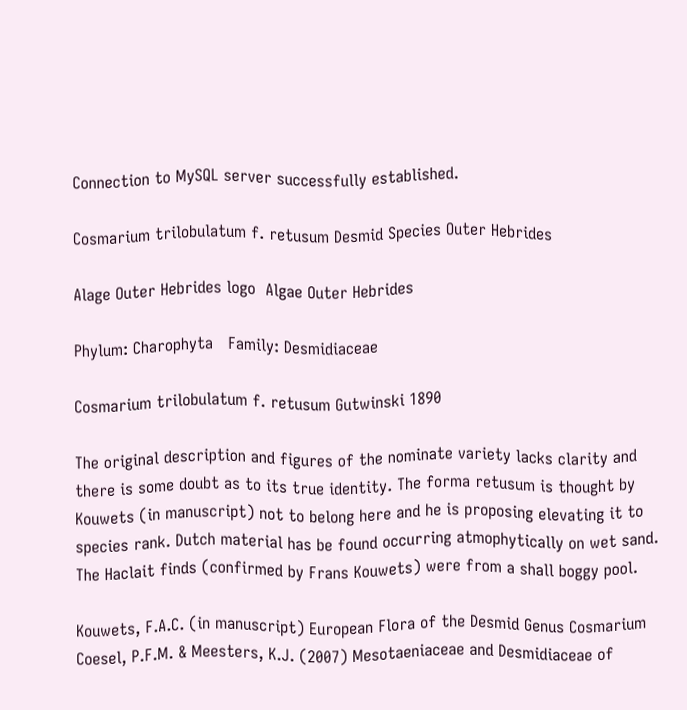Connection to MySQL server successfully established.

Cosmarium trilobulatum f. retusum Desmid Species Outer Hebrides

Alage Outer Hebrides logo  Algae Outer Hebrides

Phylum: Charophyta   Family: Desmidiaceae

Cosmarium trilobulatum f. retusum Gutwinski 1890

The original description and figures of the nominate variety lacks clarity and there is some doubt as to its true identity. The forma retusum is thought by Kouwets (in manuscript) not to belong here and he is proposing elevating it to species rank. Dutch material has be found occurring atmophytically on wet sand. The Haclait finds (confirmed by Frans Kouwets) were from a shall boggy pool.

Kouwets, F.A.C. (in manuscript) European Flora of the Desmid Genus Cosmarium
Coesel, P.F.M. & Meesters, K.J. (2007) Mesotaeniaceae and Desmidiaceae of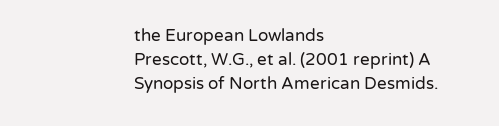the European Lowlands
Prescott, W.G., et al. (2001 reprint) A Synopsis of North American Desmids.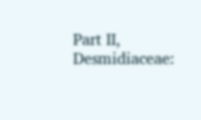Part II, Desmidiaceae: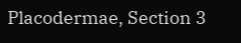Placodermae, Section 3